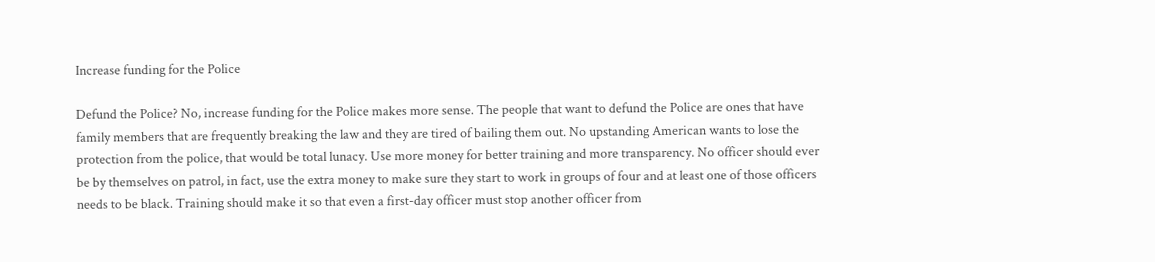Increase funding for the Police

Defund the Police? No, increase funding for the Police makes more sense. The people that want to defund the Police are ones that have family members that are frequently breaking the law and they are tired of bailing them out. No upstanding American wants to lose the protection from the police, that would be total lunacy. Use more money for better training and more transparency. No officer should ever be by themselves on patrol, in fact, use the extra money to make sure they start to work in groups of four and at least one of those officers needs to be black. Training should make it so that even a first-day officer must stop another officer from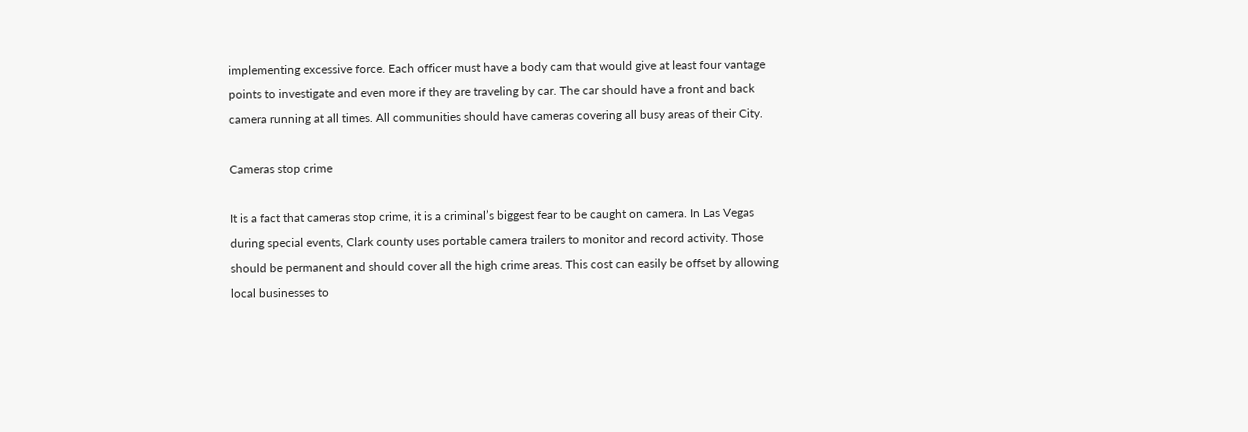implementing excessive force. Each officer must have a body cam that would give at least four vantage points to investigate and even more if they are traveling by car. The car should have a front and back camera running at all times. All communities should have cameras covering all busy areas of their City.

Cameras stop crime

It is a fact that cameras stop crime, it is a criminal’s biggest fear to be caught on camera. In Las Vegas during special events, Clark county uses portable camera trailers to monitor and record activity. Those should be permanent and should cover all the high crime areas. This cost can easily be offset by allowing local businesses to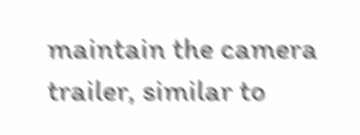maintain the camera trailer, similar to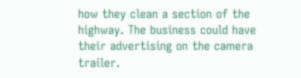how they clean a section of the highway. The business could have their advertising on the camera trailer.